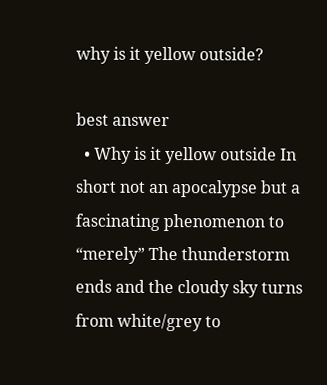why is it yellow outside?

best answer
  • Why is it yellow outside In short not an apocalypse but a fascinating phenomenon to “merely” The thunderstorm ends and the cloudy sky turns from white/grey to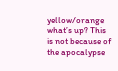yellow/orange what’s up? This is not because of the apocalypse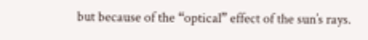but because of the “optical” effect of the sun’s rays.